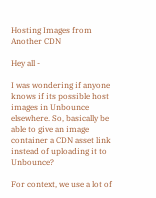Hosting Images from Another CDN

Hey all -

I was wondering if anyone knows if its possible host images in Unbounce elsewhere. So, basically be able to give an image container a CDN asset link instead of uploading it to Unbounce?

For context, we use a lot of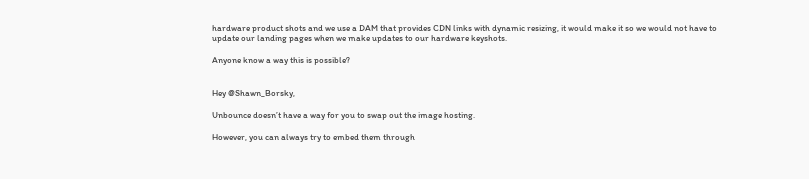hardware product shots and we use a DAM that provides CDN links with dynamic resizing, it would make it so we would not have to update our landing pages when we make updates to our hardware keyshots.

Anyone know a way this is possible?


Hey @Shawn_Borsky,

Unbounce doesn’t have a way for you to swap out the image hosting.

However, you can always try to embed them through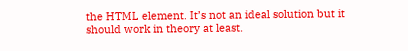the HTML element. It’s not an ideal solution but it should work in theory at least.